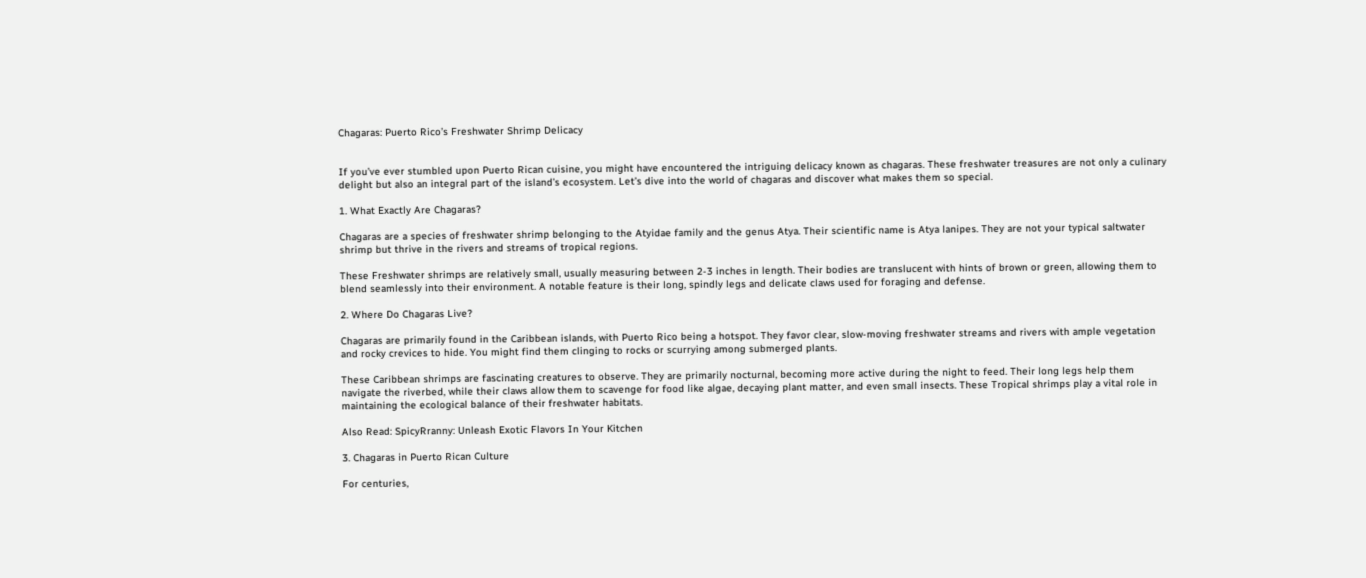Chagaras: Puerto Rico’s Freshwater Shrimp Delicacy


If you’ve ever stumbled upon Puerto Rican cuisine, you might have encountered the intriguing delicacy known as chagaras. These freshwater treasures are not only a culinary delight but also an integral part of the island’s ecosystem. Let’s dive into the world of chagaras and discover what makes them so special.

1. What Exactly Are Chagaras?

Chagaras are a species of freshwater shrimp belonging to the Atyidae family and the genus Atya. Their scientific name is Atya lanipes. They are not your typical saltwater shrimp but thrive in the rivers and streams of tropical regions.

These Freshwater shrimps are relatively small, usually measuring between 2-3 inches in length. Their bodies are translucent with hints of brown or green, allowing them to blend seamlessly into their environment. A notable feature is their long, spindly legs and delicate claws used for foraging and defense.

2. Where Do Chagaras Live?

Chagaras are primarily found in the Caribbean islands, with Puerto Rico being a hotspot. They favor clear, slow-moving freshwater streams and rivers with ample vegetation and rocky crevices to hide. You might find them clinging to rocks or scurrying among submerged plants.

These Caribbean shrimps are fascinating creatures to observe. They are primarily nocturnal, becoming more active during the night to feed. Their long legs help them navigate the riverbed, while their claws allow them to scavenge for food like algae, decaying plant matter, and even small insects. These Tropical shrimps play a vital role in maintaining the ecological balance of their freshwater habitats.

Also Read: SpicyRranny: Unleash Exotic Flavors In Your Kitchen

3. Chagaras in Puerto Rican Culture

For centuries,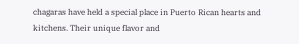chagaras have held a special place in Puerto Rican hearts and kitchens. Their unique flavor and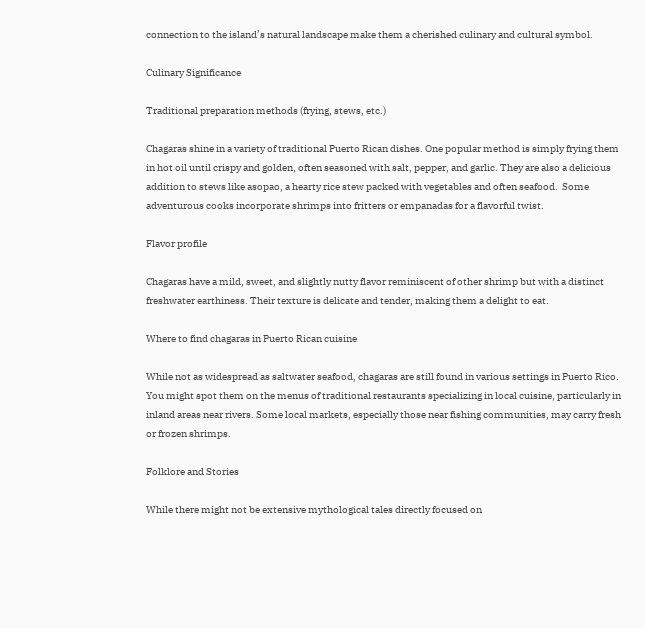connection to the island’s natural landscape make them a cherished culinary and cultural symbol.

Culinary Significance

Traditional preparation methods (frying, stews, etc.)

Chagaras shine in a variety of traditional Puerto Rican dishes. One popular method is simply frying them in hot oil until crispy and golden, often seasoned with salt, pepper, and garlic. They are also a delicious addition to stews like asopao, a hearty rice stew packed with vegetables and often seafood.  Some adventurous cooks incorporate shrimps into fritters or empanadas for a flavorful twist.

Flavor profile

Chagaras have a mild, sweet, and slightly nutty flavor reminiscent of other shrimp but with a distinct freshwater earthiness. Their texture is delicate and tender, making them a delight to eat.

Where to find chagaras in Puerto Rican cuisine

While not as widespread as saltwater seafood, chagaras are still found in various settings in Puerto Rico. You might spot them on the menus of traditional restaurants specializing in local cuisine, particularly in inland areas near rivers. Some local markets, especially those near fishing communities, may carry fresh or frozen shrimps.

Folklore and Stories

While there might not be extensive mythological tales directly focused on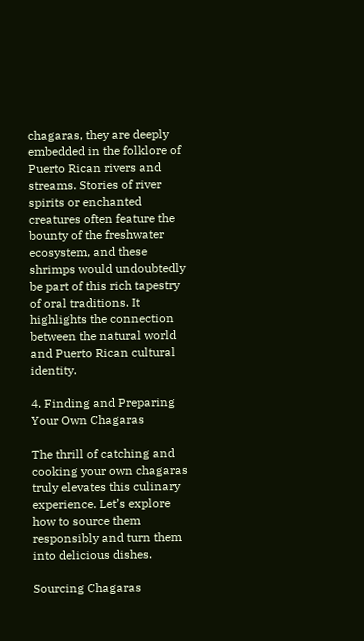chagaras, they are deeply embedded in the folklore of Puerto Rican rivers and streams. Stories of river spirits or enchanted creatures often feature the bounty of the freshwater ecosystem, and these shrimps would undoubtedly be part of this rich tapestry of oral traditions. It highlights the connection between the natural world and Puerto Rican cultural identity.

4. Finding and Preparing Your Own Chagaras

The thrill of catching and cooking your own chagaras truly elevates this culinary experience. Let’s explore how to source them responsibly and turn them into delicious dishes.

Sourcing Chagaras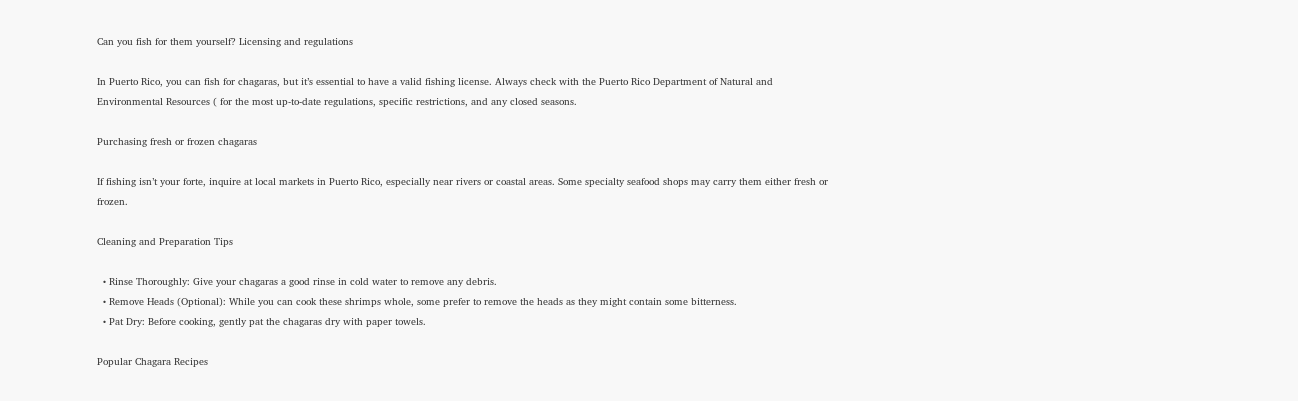Can you fish for them yourself? Licensing and regulations

In Puerto Rico, you can fish for chagaras, but it’s essential to have a valid fishing license. Always check with the Puerto Rico Department of Natural and Environmental Resources ( for the most up-to-date regulations, specific restrictions, and any closed seasons.

Purchasing fresh or frozen chagaras

If fishing isn’t your forte, inquire at local markets in Puerto Rico, especially near rivers or coastal areas. Some specialty seafood shops may carry them either fresh or frozen.

Cleaning and Preparation Tips

  • Rinse Thoroughly: Give your chagaras a good rinse in cold water to remove any debris.
  • Remove Heads (Optional): While you can cook these shrimps whole, some prefer to remove the heads as they might contain some bitterness.
  • Pat Dry: Before cooking, gently pat the chagaras dry with paper towels.

Popular Chagara Recipes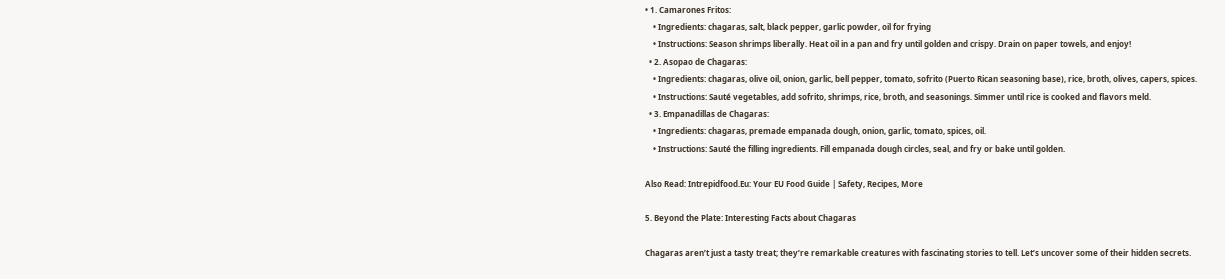• 1. Camarones Fritos:
    • Ingredients: chagaras, salt, black pepper, garlic powder, oil for frying
    • Instructions: Season shrimps liberally. Heat oil in a pan and fry until golden and crispy. Drain on paper towels, and enjoy!
  • 2. Asopao de Chagaras:
    • Ingredients: chagaras, olive oil, onion, garlic, bell pepper, tomato, sofrito (Puerto Rican seasoning base), rice, broth, olives, capers, spices.
    • Instructions: Sauté vegetables, add sofrito, shrimps, rice, broth, and seasonings. Simmer until rice is cooked and flavors meld.
  • 3. Empanadillas de Chagaras:
    • Ingredients: chagaras, premade empanada dough, onion, garlic, tomato, spices, oil.
    • Instructions: Sauté the filling ingredients. Fill empanada dough circles, seal, and fry or bake until golden.

Also Read: Intrepidfood.Eu: Your EU Food Guide | Safety, Recipes, More

5. Beyond the Plate: Interesting Facts about Chagaras

Chagaras aren’t just a tasty treat; they’re remarkable creatures with fascinating stories to tell. Let’s uncover some of their hidden secrets.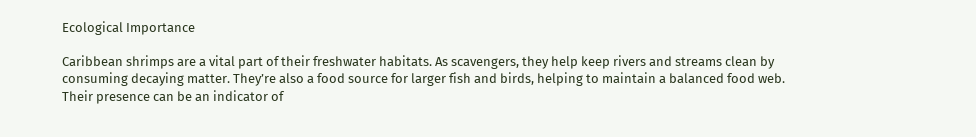Ecological Importance

Caribbean shrimps are a vital part of their freshwater habitats. As scavengers, they help keep rivers and streams clean by consuming decaying matter. They’re also a food source for larger fish and birds, helping to maintain a balanced food web. Their presence can be an indicator of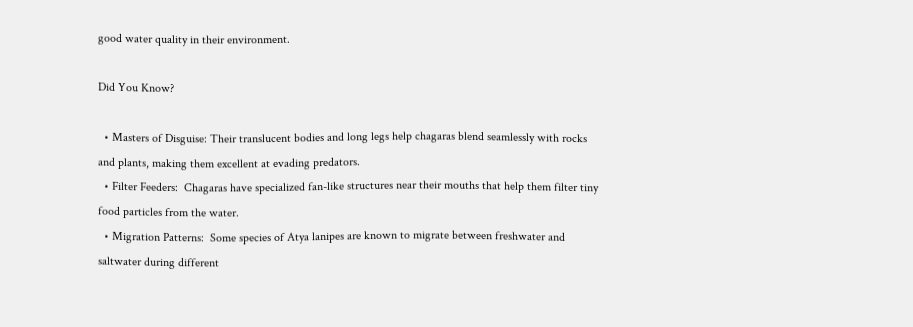good water quality in their environment.

Did You Know?

  • Masters of Disguise: Their translucent bodies and long legs help chagaras blend seamlessly with rocks and plants, making them excellent at evading predators.
  • Filter Feeders:  Chagaras have specialized fan-like structures near their mouths that help them filter tiny food particles from the water.
  • Migration Patterns:  Some species of Atya lanipes are known to migrate between freshwater and saltwater during different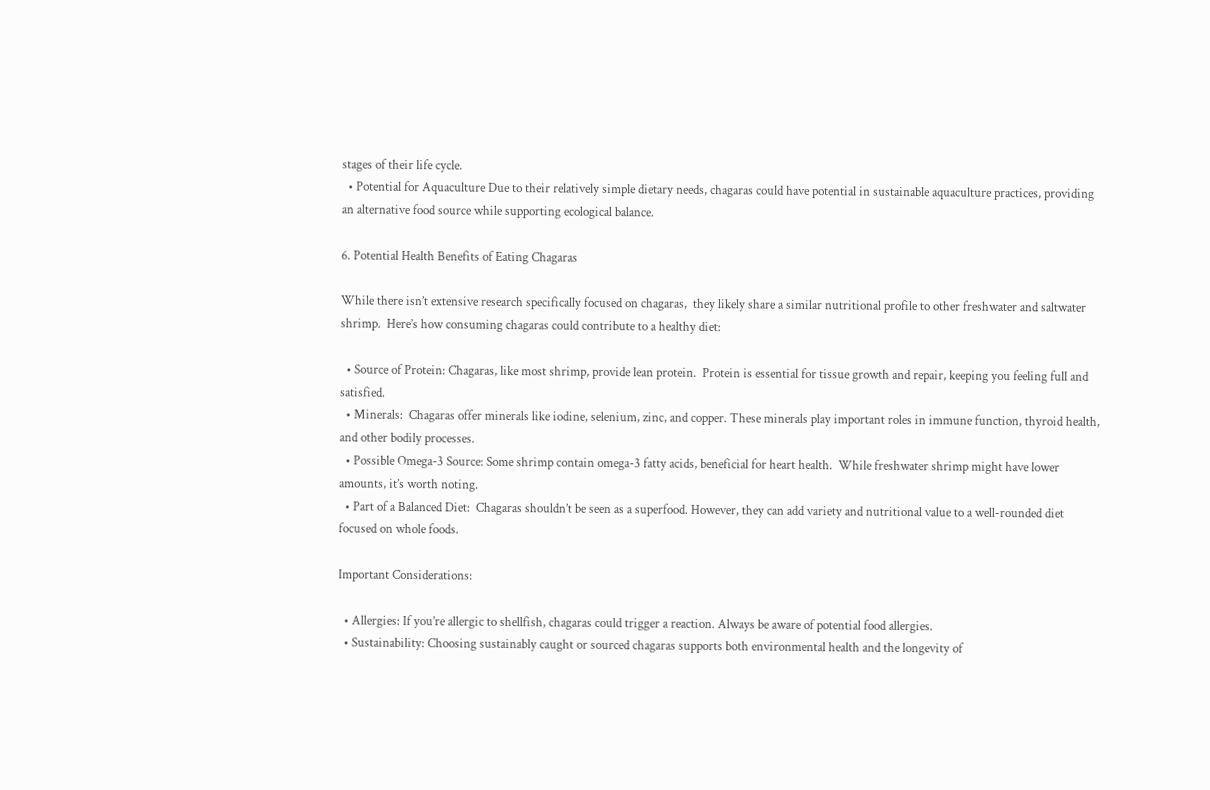stages of their life cycle.
  • Potential for Aquaculture Due to their relatively simple dietary needs, chagaras could have potential in sustainable aquaculture practices, providing an alternative food source while supporting ecological balance.

6. Potential Health Benefits of Eating Chagaras

While there isn’t extensive research specifically focused on chagaras,  they likely share a similar nutritional profile to other freshwater and saltwater shrimp.  Here’s how consuming chagaras could contribute to a healthy diet:

  • Source of Protein: Chagaras, like most shrimp, provide lean protein.  Protein is essential for tissue growth and repair, keeping you feeling full and satisfied.
  • Minerals:  Chagaras offer minerals like iodine, selenium, zinc, and copper. These minerals play important roles in immune function, thyroid health, and other bodily processes.
  • Possible Omega-3 Source: Some shrimp contain omega-3 fatty acids, beneficial for heart health.  While freshwater shrimp might have lower amounts, it’s worth noting.
  • Part of a Balanced Diet:  Chagaras shouldn’t be seen as a superfood. However, they can add variety and nutritional value to a well-rounded diet focused on whole foods.

Important Considerations:

  • Allergies: If you’re allergic to shellfish, chagaras could trigger a reaction. Always be aware of potential food allergies.
  • Sustainability: Choosing sustainably caught or sourced chagaras supports both environmental health and the longevity of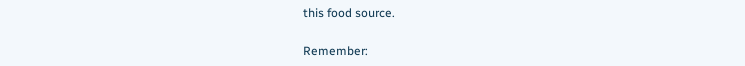this food source.

Remember: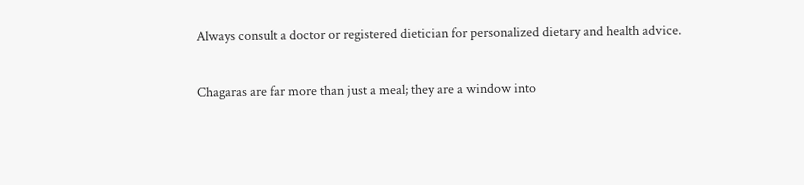Always consult a doctor or registered dietician for personalized dietary and health advice.


Chagaras are far more than just a meal; they are a window into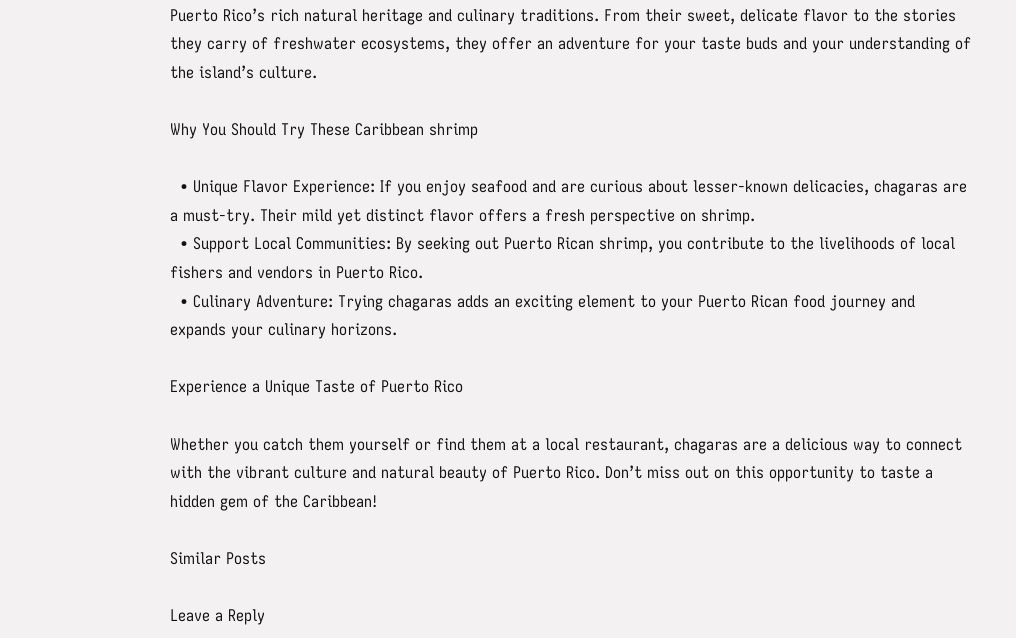Puerto Rico’s rich natural heritage and culinary traditions. From their sweet, delicate flavor to the stories they carry of freshwater ecosystems, they offer an adventure for your taste buds and your understanding of the island’s culture.

Why You Should Try These Caribbean shrimp

  • Unique Flavor Experience: If you enjoy seafood and are curious about lesser-known delicacies, chagaras are a must-try. Their mild yet distinct flavor offers a fresh perspective on shrimp.
  • Support Local Communities: By seeking out Puerto Rican shrimp, you contribute to the livelihoods of local fishers and vendors in Puerto Rico.
  • Culinary Adventure: Trying chagaras adds an exciting element to your Puerto Rican food journey and expands your culinary horizons.

Experience a Unique Taste of Puerto Rico

Whether you catch them yourself or find them at a local restaurant, chagaras are a delicious way to connect with the vibrant culture and natural beauty of Puerto Rico. Don’t miss out on this opportunity to taste a hidden gem of the Caribbean!

Similar Posts

Leave a Reply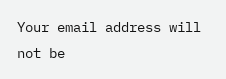Your email address will not be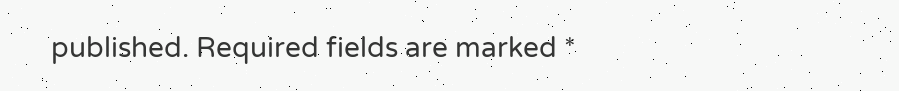published. Required fields are marked *